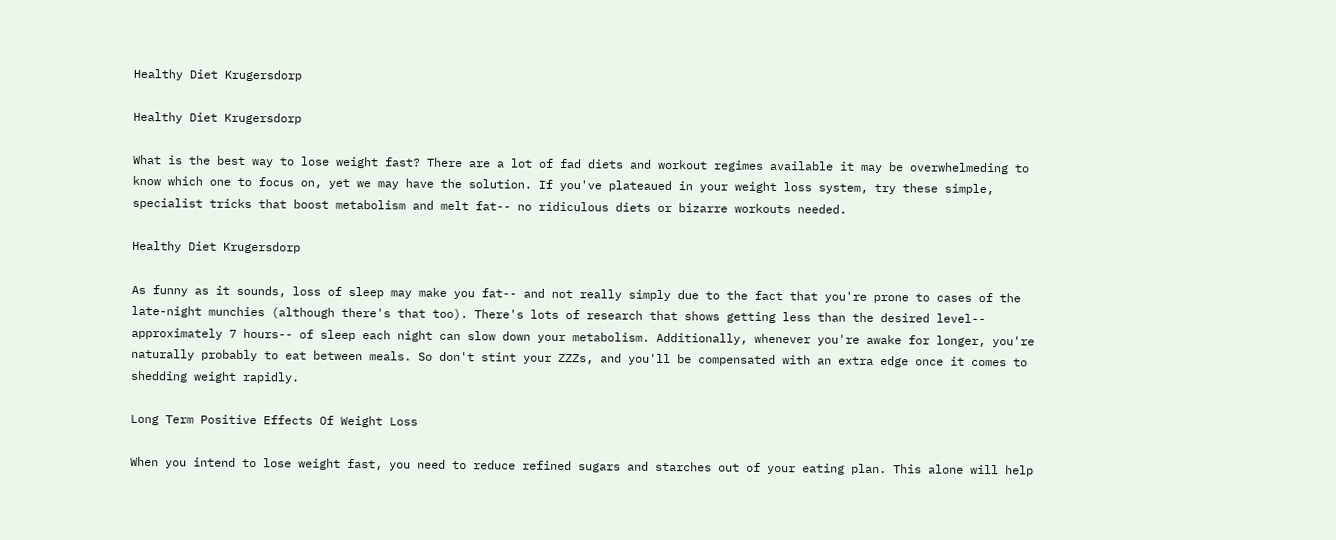Healthy Diet Krugersdorp

Healthy Diet Krugersdorp

What is the best way to lose weight fast? There are a lot of fad diets and workout regimes available it may be overwhelmeding to know which one to focus on, yet we may have the solution. If you've plateaued in your weight loss system, try these simple, specialist tricks that boost metabolism and melt fat-- no ridiculous diets or bizarre workouts needed.

Healthy Diet Krugersdorp

As funny as it sounds, loss of sleep may make you fat-- and not really simply due to the fact that you're prone to cases of the late-night munchies (although there's that too). There's lots of research that shows getting less than the desired level-- approximately 7 hours-- of sleep each night can slow down your metabolism. Additionally, whenever you're awake for longer, you're naturally probably to eat between meals. So don't stint your ZZZs, and you'll be compensated with an extra edge once it comes to shedding weight rapidly.

Long Term Positive Effects Of Weight Loss

When you intend to lose weight fast, you need to reduce refined sugars and starches out of your eating plan. This alone will help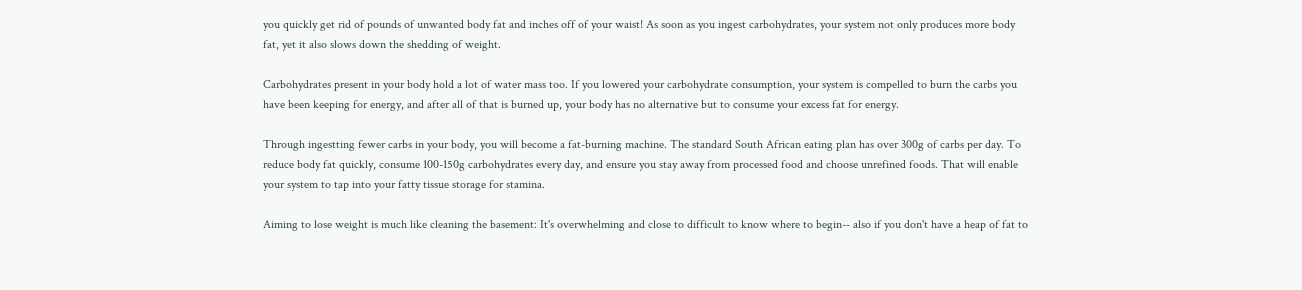you quickly get rid of pounds of unwanted body fat and inches off of your waist! As soon as you ingest carbohydrates, your system not only produces more body fat, yet it also slows down the shedding of weight.

Carbohydrates present in your body hold a lot of water mass too. If you lowered your carbohydrate consumption, your system is compelled to burn the carbs you have been keeping for energy, and after all of that is burned up, your body has no alternative but to consume your excess fat for energy.

Through ingestting fewer carbs in your body, you will become a fat-burning machine. The standard South African eating plan has over 300g of carbs per day. To reduce body fat quickly, consume 100-150g carbohydrates every day, and ensure you stay away from processed food and choose unrefined foods. That will enable your system to tap into your fatty tissue storage for stamina.

Aiming to lose weight is much like cleaning the basement: It's overwhelming and close to difficult to know where to begin-- also if you don't have a heap of fat to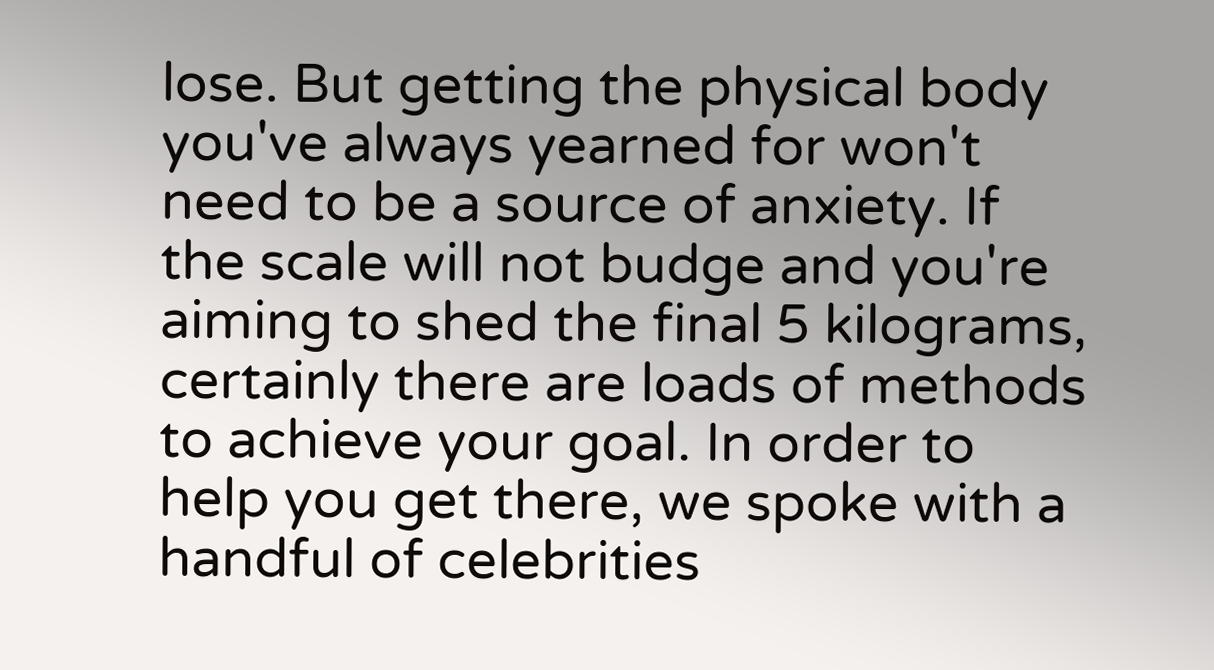lose. But getting the physical body you've always yearned for won't need to be a source of anxiety. If the scale will not budge and you're aiming to shed the final 5 kilograms, certainly there are loads of methods to achieve your goal. In order to help you get there, we spoke with a handful of celebrities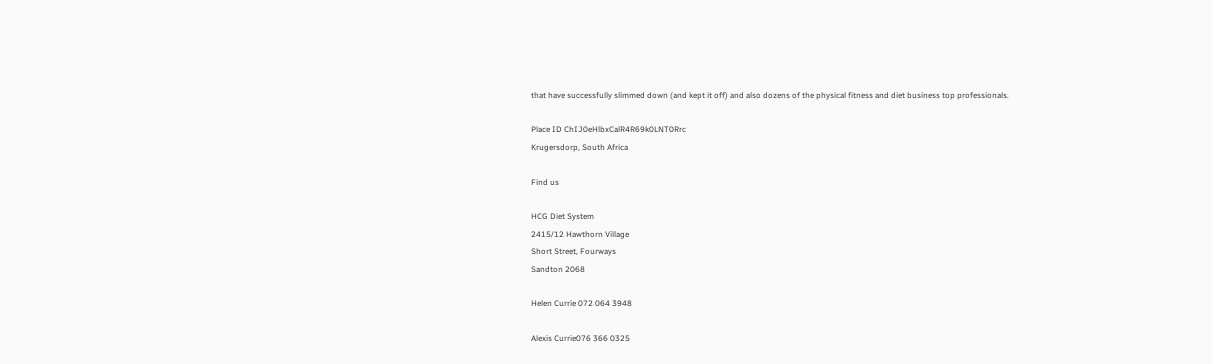that have successfully slimmed down (and kept it off) and also dozens of the physical fitness and diet business top professionals.

Place ID ChIJ0eHlbxCalR4R69k0LNT0Rrc
Krugersdorp, South Africa

Find us

HCG Diet System
2415/12 Hawthorn Village
Short Street, Fourways
Sandton 2068

Helen Currie 072 064 3948

Alexis Currie076 366 0325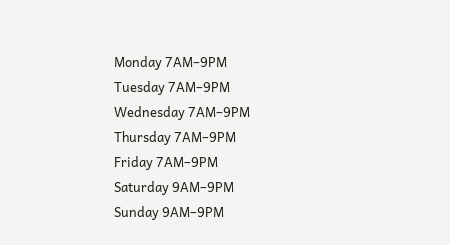Monday 7AM–9PM
Tuesday 7AM–9PM
Wednesday 7AM–9PM
Thursday 7AM–9PM
Friday 7AM–9PM
Saturday 9AM–9PM
Sunday 9AM–9PM